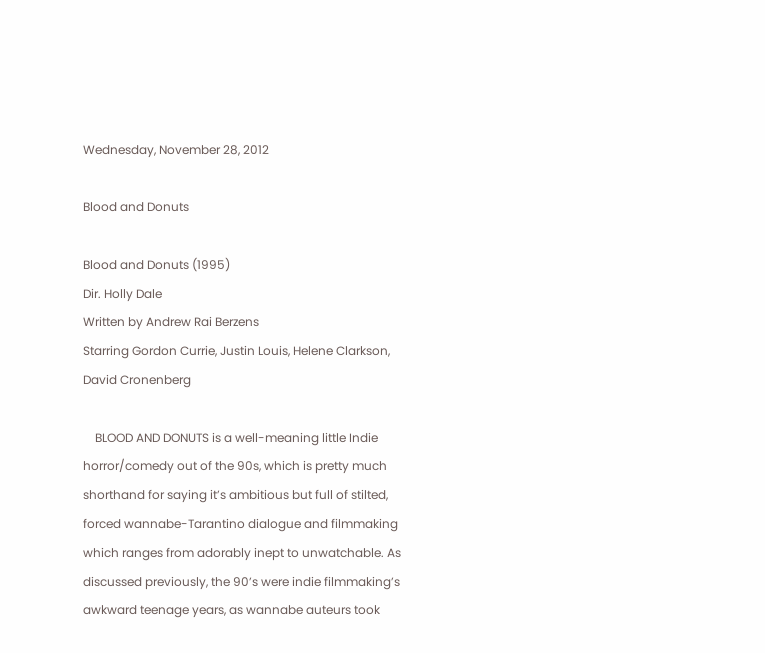Wednesday, November 28, 2012

Blood and Donuts

Blood and Donuts (1995)
Dir. Holly Dale
Written by Andrew Rai Berzens
Starring Gordon Currie, Justin Louis, Helene Clarkson, David Cronenberg

    BLOOD AND DONUTS is a well-meaning little Indie horror/comedy out of the 90s, which is pretty much shorthand for saying it’s ambitious but full of stilted, forced wannabe-Tarantino dialogue and filmmaking which ranges from adorably inept to unwatchable. As discussed previously, the 90’s were indie filmmaking’s awkward teenage years, as wannabe auteurs took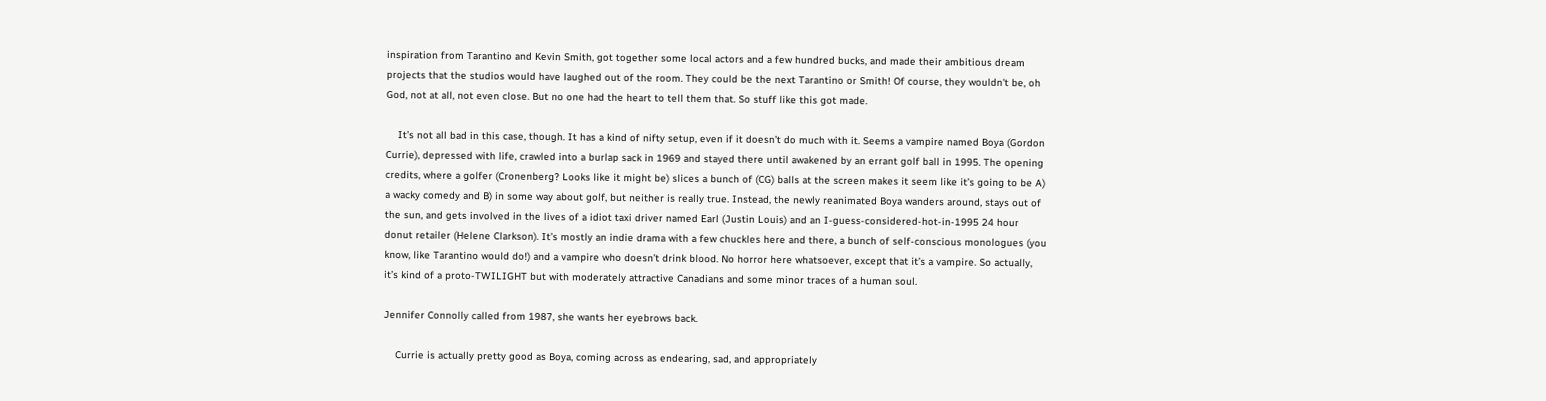inspiration from Tarantino and Kevin Smith, got together some local actors and a few hundred bucks, and made their ambitious dream projects that the studios would have laughed out of the room. They could be the next Tarantino or Smith! Of course, they wouldn't be, oh God, not at all, not even close. But no one had the heart to tell them that. So stuff like this got made.

    It’s not all bad in this case, though. It has a kind of nifty setup, even if it doesn’t do much with it. Seems a vampire named Boya (Gordon Currie), depressed with life, crawled into a burlap sack in 1969 and stayed there until awakened by an errant golf ball in 1995. The opening credits, where a golfer (Cronenberg? Looks like it might be) slices a bunch of (CG) balls at the screen makes it seem like it’s going to be A) a wacky comedy and B) in some way about golf, but neither is really true. Instead, the newly reanimated Boya wanders around, stays out of the sun, and gets involved in the lives of a idiot taxi driver named Earl (Justin Louis) and an I-guess-considered-hot-in-1995 24 hour donut retailer (Helene Clarkson). It’s mostly an indie drama with a few chuckles here and there, a bunch of self-conscious monologues (you know, like Tarantino would do!) and a vampire who doesn’t drink blood. No horror here whatsoever, except that it’s a vampire. So actually, it’s kind of a proto-TWILIGHT but with moderately attractive Canadians and some minor traces of a human soul.

Jennifer Connolly called from 1987, she wants her eyebrows back.

    Currie is actually pretty good as Boya, coming across as endearing, sad, and appropriately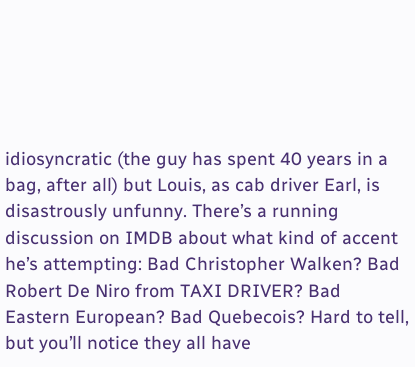idiosyncratic (the guy has spent 40 years in a bag, after all) but Louis, as cab driver Earl, is disastrously unfunny. There’s a running discussion on IMDB about what kind of accent he’s attempting: Bad Christopher Walken? Bad Robert De Niro from TAXI DRIVER? Bad Eastern European? Bad Quebecois? Hard to tell, but you’ll notice they all have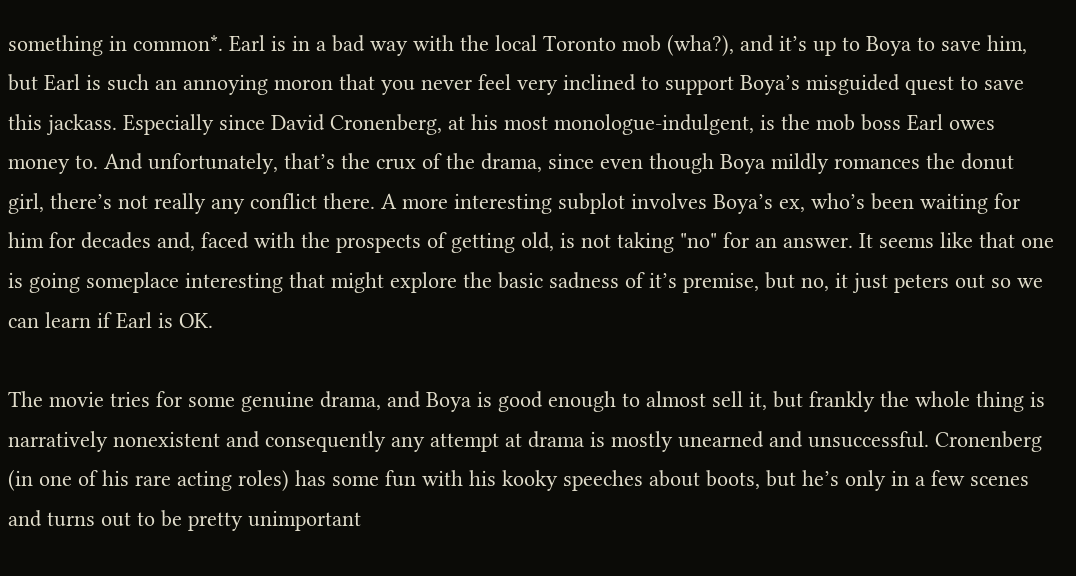something in common*. Earl is in a bad way with the local Toronto mob (wha?), and it’s up to Boya to save him, but Earl is such an annoying moron that you never feel very inclined to support Boya’s misguided quest to save this jackass. Especially since David Cronenberg, at his most monologue-indulgent, is the mob boss Earl owes money to. And unfortunately, that’s the crux of the drama, since even though Boya mildly romances the donut girl, there’s not really any conflict there. A more interesting subplot involves Boya’s ex, who’s been waiting for him for decades and, faced with the prospects of getting old, is not taking "no" for an answer. It seems like that one is going someplace interesting that might explore the basic sadness of it’s premise, but no, it just peters out so we can learn if Earl is OK.

The movie tries for some genuine drama, and Boya is good enough to almost sell it, but frankly the whole thing is narratively nonexistent and consequently any attempt at drama is mostly unearned and unsuccessful. Cronenberg (in one of his rare acting roles) has some fun with his kooky speeches about boots, but he’s only in a few scenes and turns out to be pretty unimportant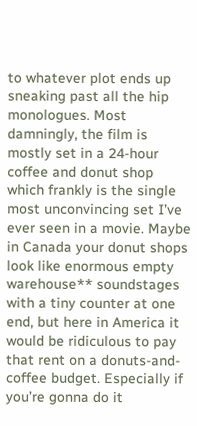to whatever plot ends up sneaking past all the hip monologues. Most damningly, the film is mostly set in a 24-hour coffee and donut shop which frankly is the single most unconvincing set I’ve ever seen in a movie. Maybe in Canada your donut shops look like enormous empty warehouse** soundstages with a tiny counter at one end, but here in America it would be ridiculous to pay that rent on a donuts-and-coffee budget. Especially if you’re gonna do it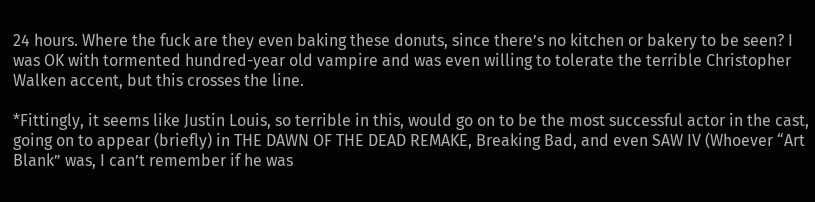24 hours. Where the fuck are they even baking these donuts, since there’s no kitchen or bakery to be seen? I was OK with tormented hundred-year old vampire and was even willing to tolerate the terrible Christopher Walken accent, but this crosses the line.

*Fittingly, it seems like Justin Louis, so terrible in this, would go on to be the most successful actor in the cast, going on to appear (briefly) in THE DAWN OF THE DEAD REMAKE, Breaking Bad, and even SAW IV (Whoever “Art Blank” was, I can’t remember if he was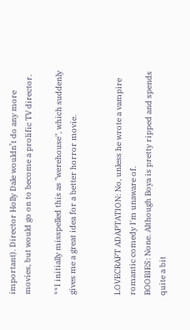important). Director Holly Dale wouldn’t do any more movies, but would go on to become a prolific TV director.

**I initially misspelled this as "werehouse", which suddenly gives me a great idea for a better horror movie.


LOVECRAFT ADAPTATION: No, unless he wrote a vampire romantic comedy I'm unaware of.
BOOBIES: None. Although Boya is pretty ripped and spends quite a bit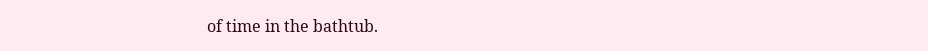of time in the bathtub.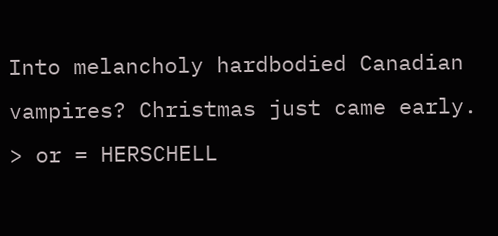Into melancholy hardbodied Canadian vampires? Christmas just came early.
> or = HERSCHELL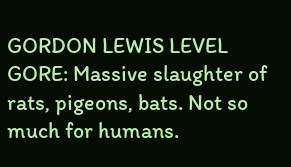GORDON LEWIS LEVEL GORE: Massive slaughter of rats, pigeons, bats. Not so much for humans.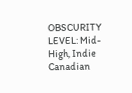OBSCURITY LEVEL: Mid-High, Indie Canadian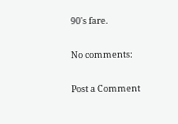90's fare.

No comments:

Post a Comment